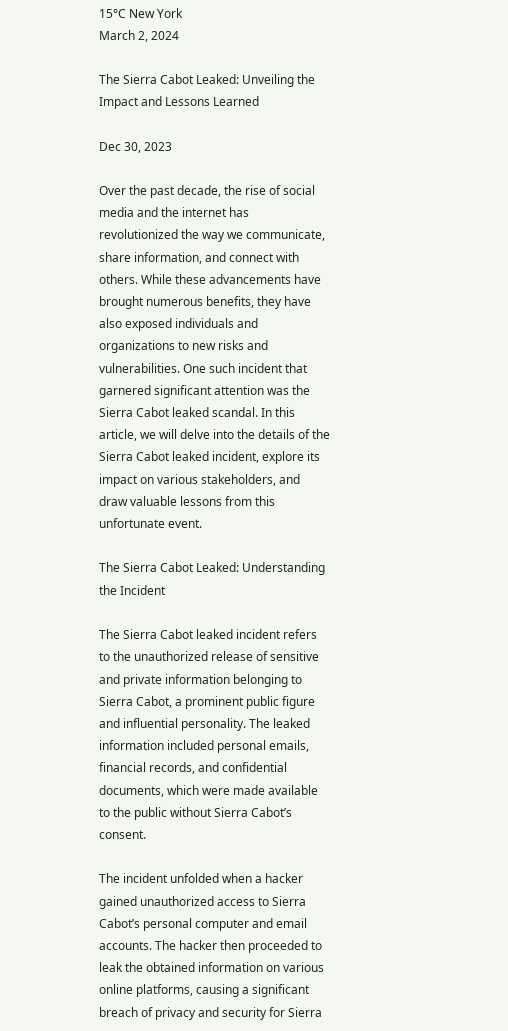15°C New York
March 2, 2024

The Sierra Cabot Leaked: Unveiling the Impact and Lessons Learned

Dec 30, 2023

Over the past decade, the rise of social media and the internet has revolutionized the way we communicate, share information, and connect with others. While these advancements have brought numerous benefits, they have also exposed individuals and organizations to new risks and vulnerabilities. One such incident that garnered significant attention was the Sierra Cabot leaked scandal. In this article, we will delve into the details of the Sierra Cabot leaked incident, explore its impact on various stakeholders, and draw valuable lessons from this unfortunate event.

The Sierra Cabot Leaked: Understanding the Incident

The Sierra Cabot leaked incident refers to the unauthorized release of sensitive and private information belonging to Sierra Cabot, a prominent public figure and influential personality. The leaked information included personal emails, financial records, and confidential documents, which were made available to the public without Sierra Cabot’s consent.

The incident unfolded when a hacker gained unauthorized access to Sierra Cabot’s personal computer and email accounts. The hacker then proceeded to leak the obtained information on various online platforms, causing a significant breach of privacy and security for Sierra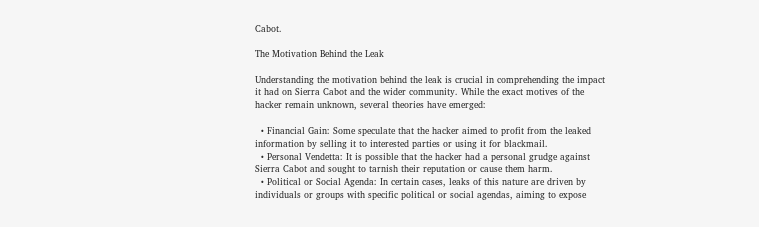Cabot.

The Motivation Behind the Leak

Understanding the motivation behind the leak is crucial in comprehending the impact it had on Sierra Cabot and the wider community. While the exact motives of the hacker remain unknown, several theories have emerged:

  • Financial Gain: Some speculate that the hacker aimed to profit from the leaked information by selling it to interested parties or using it for blackmail.
  • Personal Vendetta: It is possible that the hacker had a personal grudge against Sierra Cabot and sought to tarnish their reputation or cause them harm.
  • Political or Social Agenda: In certain cases, leaks of this nature are driven by individuals or groups with specific political or social agendas, aiming to expose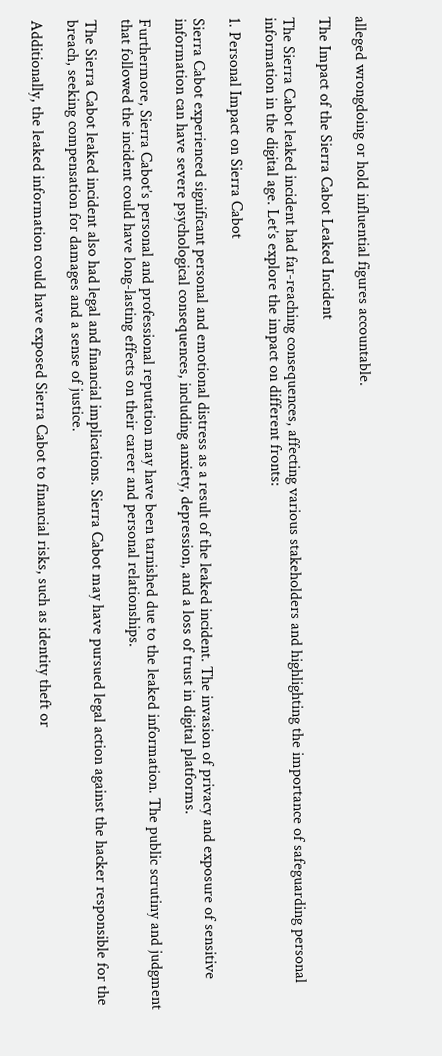alleged wrongdoing or hold influential figures accountable.

The Impact of the Sierra Cabot Leaked Incident

The Sierra Cabot leaked incident had far-reaching consequences, affecting various stakeholders and highlighting the importance of safeguarding personal information in the digital age. Let’s explore the impact on different fronts:

1. Personal Impact on Sierra Cabot

Sierra Cabot experienced significant personal and emotional distress as a result of the leaked incident. The invasion of privacy and exposure of sensitive information can have severe psychological consequences, including anxiety, depression, and a loss of trust in digital platforms.

Furthermore, Sierra Cabot’s personal and professional reputation may have been tarnished due to the leaked information. The public scrutiny and judgment that followed the incident could have long-lasting effects on their career and personal relationships.

The Sierra Cabot leaked incident also had legal and financial implications. Sierra Cabot may have pursued legal action against the hacker responsible for the breach, seeking compensation for damages and a sense of justice.

Additionally, the leaked information could have exposed Sierra Cabot to financial risks, such as identity theft or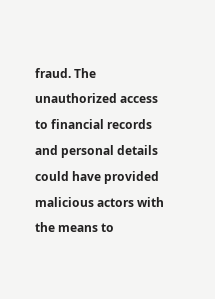fraud. The unauthorized access to financial records and personal details could have provided malicious actors with the means to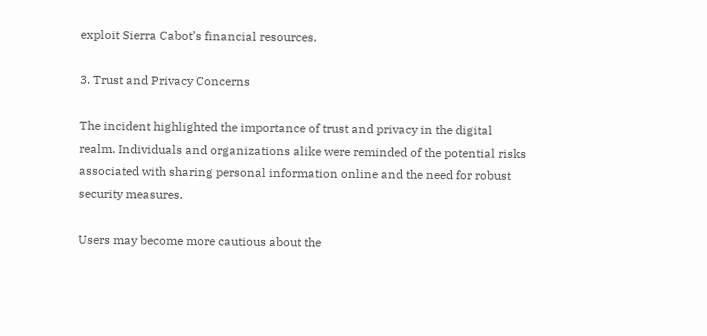exploit Sierra Cabot’s financial resources.

3. Trust and Privacy Concerns

The incident highlighted the importance of trust and privacy in the digital realm. Individuals and organizations alike were reminded of the potential risks associated with sharing personal information online and the need for robust security measures.

Users may become more cautious about the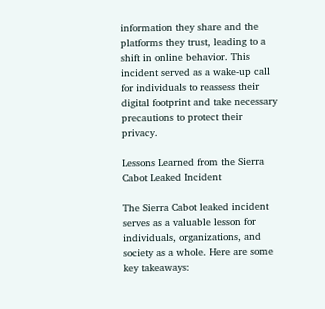information they share and the platforms they trust, leading to a shift in online behavior. This incident served as a wake-up call for individuals to reassess their digital footprint and take necessary precautions to protect their privacy.

Lessons Learned from the Sierra Cabot Leaked Incident

The Sierra Cabot leaked incident serves as a valuable lesson for individuals, organizations, and society as a whole. Here are some key takeaways: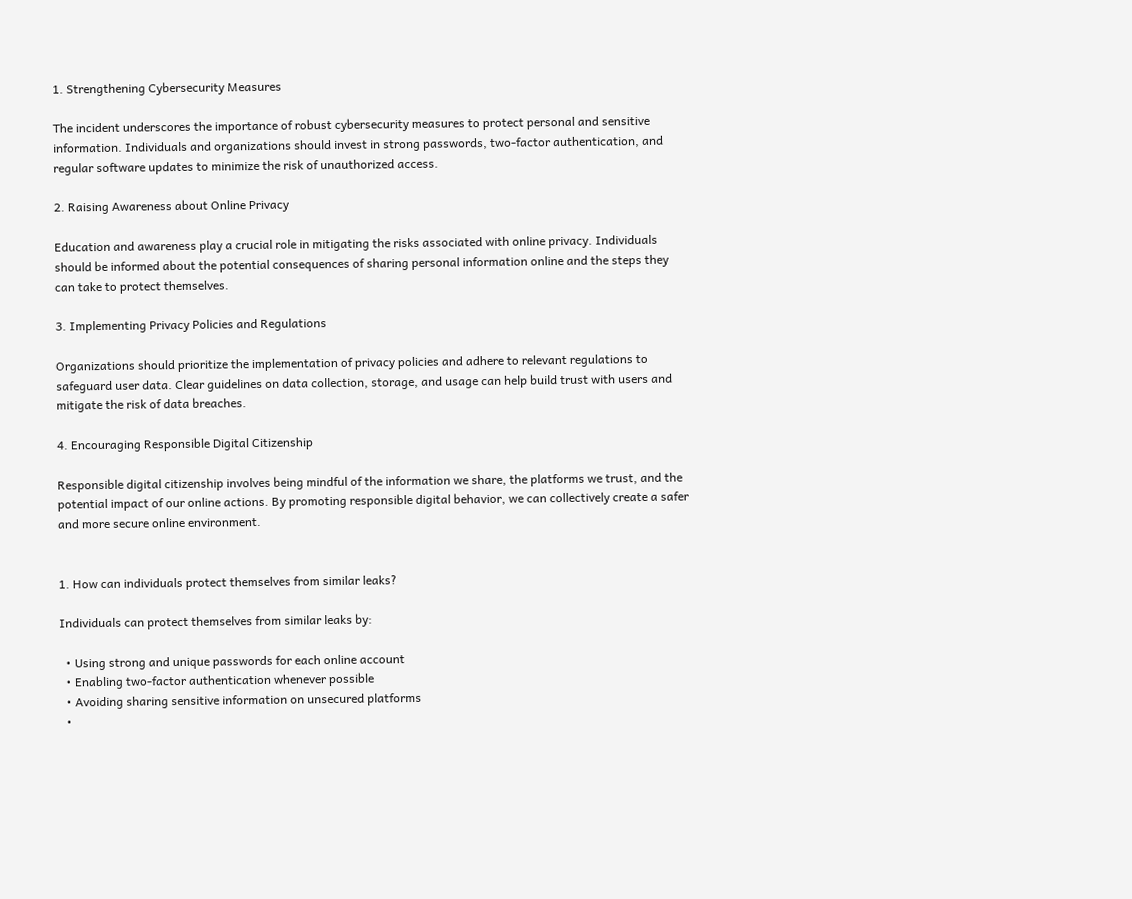1. Strengthening Cybersecurity Measures

The incident underscores the importance of robust cybersecurity measures to protect personal and sensitive information. Individuals and organizations should invest in strong passwords, two-factor authentication, and regular software updates to minimize the risk of unauthorized access.

2. Raising Awareness about Online Privacy

Education and awareness play a crucial role in mitigating the risks associated with online privacy. Individuals should be informed about the potential consequences of sharing personal information online and the steps they can take to protect themselves.

3. Implementing Privacy Policies and Regulations

Organizations should prioritize the implementation of privacy policies and adhere to relevant regulations to safeguard user data. Clear guidelines on data collection, storage, and usage can help build trust with users and mitigate the risk of data breaches.

4. Encouraging Responsible Digital Citizenship

Responsible digital citizenship involves being mindful of the information we share, the platforms we trust, and the potential impact of our online actions. By promoting responsible digital behavior, we can collectively create a safer and more secure online environment.


1. How can individuals protect themselves from similar leaks?

Individuals can protect themselves from similar leaks by:

  • Using strong and unique passwords for each online account
  • Enabling two-factor authentication whenever possible
  • Avoiding sharing sensitive information on unsecured platforms
  •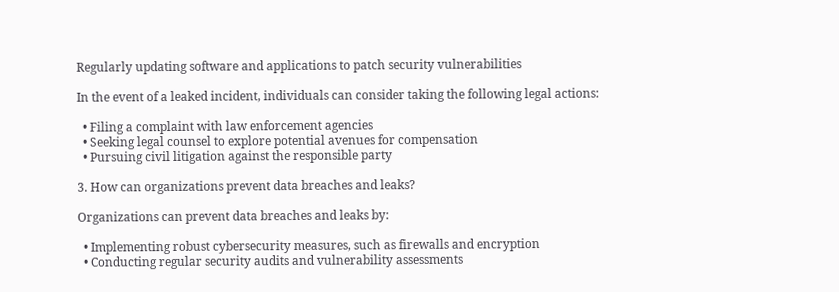Regularly updating software and applications to patch security vulnerabilities

In the event of a leaked incident, individuals can consider taking the following legal actions:

  • Filing a complaint with law enforcement agencies
  • Seeking legal counsel to explore potential avenues for compensation
  • Pursuing civil litigation against the responsible party

3. How can organizations prevent data breaches and leaks?

Organizations can prevent data breaches and leaks by:

  • Implementing robust cybersecurity measures, such as firewalls and encryption
  • Conducting regular security audits and vulnerability assessments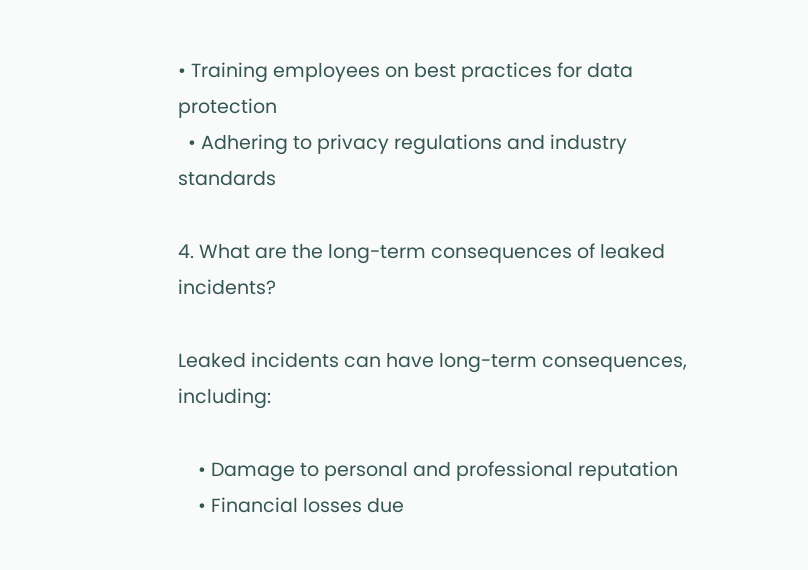• Training employees on best practices for data protection
  • Adhering to privacy regulations and industry standards

4. What are the long-term consequences of leaked incidents?

Leaked incidents can have long-term consequences, including:

    • Damage to personal and professional reputation
    • Financial losses due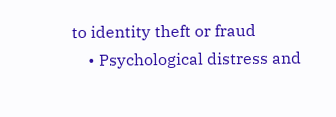to identity theft or fraud
    • Psychological distress and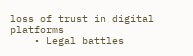loss of trust in digital platforms
    • Legal battles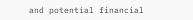and potential financial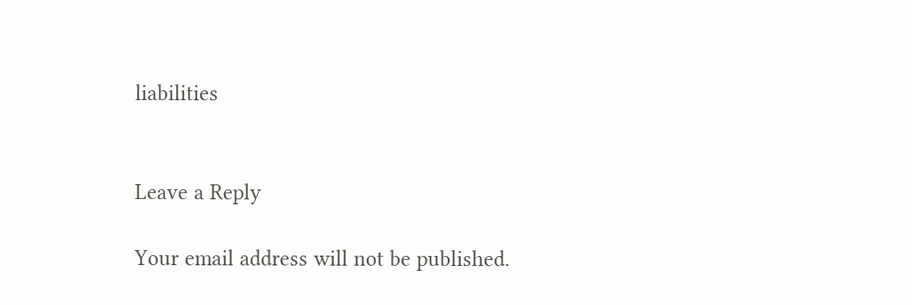liabilities


Leave a Reply

Your email address will not be published.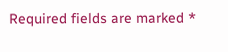Required fields are marked *